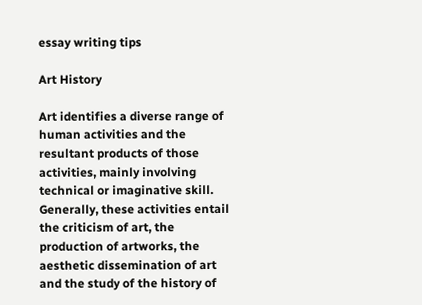essay writing tips

Art History

Art identifies a diverse range of human activities and the resultant products of those activities, mainly involving technical or imaginative skill. Generally, these activities entail the criticism of art, the production of artworks, the aesthetic dissemination of art and the study of the history of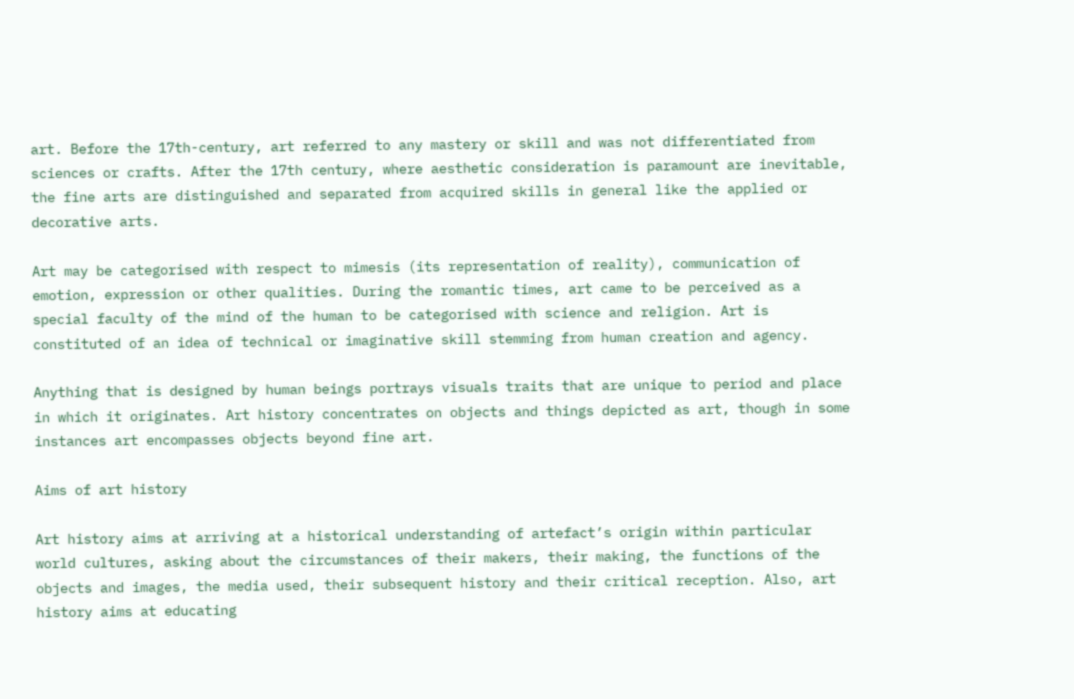art. Before the 17th-century, art referred to any mastery or skill and was not differentiated from sciences or crafts. After the 17th century, where aesthetic consideration is paramount are inevitable, the fine arts are distinguished and separated from acquired skills in general like the applied or decorative arts.

Art may be categorised with respect to mimesis (its representation of reality), communication of emotion, expression or other qualities. During the romantic times, art came to be perceived as a special faculty of the mind of the human to be categorised with science and religion. Art is constituted of an idea of technical or imaginative skill stemming from human creation and agency.

Anything that is designed by human beings portrays visuals traits that are unique to period and place in which it originates. Art history concentrates on objects and things depicted as art, though in some instances art encompasses objects beyond fine art.

Aims of art history

Art history aims at arriving at a historical understanding of artefact’s origin within particular world cultures, asking about the circumstances of their makers, their making, the functions of the objects and images, the media used, their subsequent history and their critical reception. Also, art history aims at educating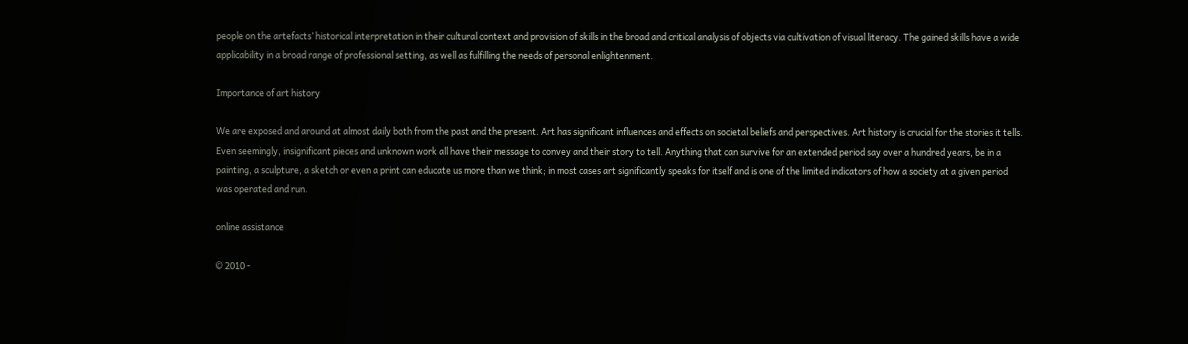people on the artefacts’ historical interpretation in their cultural context and provision of skills in the broad and critical analysis of objects via cultivation of visual literacy. The gained skills have a wide applicability in a broad range of professional setting, as well as fulfilling the needs of personal enlightenment.

Importance of art history

We are exposed and around at almost daily both from the past and the present. Art has significant influences and effects on societal beliefs and perspectives. Art history is crucial for the stories it tells. Even seemingly, insignificant pieces and unknown work all have their message to convey and their story to tell. Anything that can survive for an extended period say over a hundred years, be in a painting, a sculpture, a sketch or even a print can educate us more than we think; in most cases art significantly speaks for itself and is one of the limited indicators of how a society at a given period was operated and run.

online assistance

© 2010 -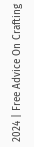2024 | Free Advice On Crafting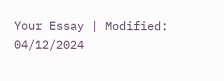Your Essay | Modified: 04/12/2024